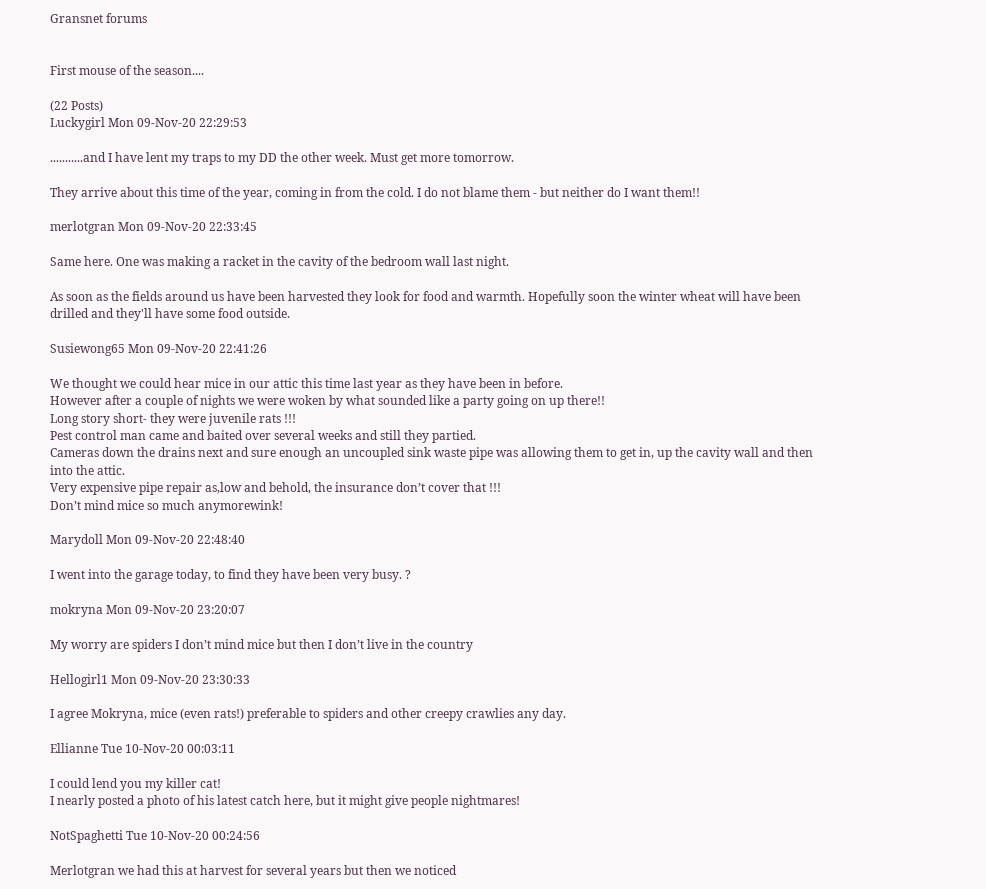Gransnet forums


First mouse of the season....

(22 Posts)
Luckygirl Mon 09-Nov-20 22:29:53

...........and I have lent my traps to my DD the other week. Must get more tomorrow.

They arrive about this time of the year, coming in from the cold. I do not blame them - but neither do I want them!!

merlotgran Mon 09-Nov-20 22:33:45

Same here. One was making a racket in the cavity of the bedroom wall last night.

As soon as the fields around us have been harvested they look for food and warmth. Hopefully soon the winter wheat will have been drilled and they'll have some food outside.

Susiewong65 Mon 09-Nov-20 22:41:26

We thought we could hear mice in our attic this time last year as they have been in before.
However after a couple of nights we were woken by what sounded like a party going on up there!!
Long story short- they were juvenile rats !!!
Pest control man came and baited over several weeks and still they partied.
Cameras down the drains next and sure enough an uncoupled sink waste pipe was allowing them to get in, up the cavity wall and then into the attic.
Very expensive pipe repair as,low and behold, the insurance don’t cover that !!!
Don’t mind mice so much anymorewink!

Marydoll Mon 09-Nov-20 22:48:40

I went into the garage today, to find they have been very busy. ?

mokryna Mon 09-Nov-20 23:20:07

My worry are spiders I don’t mind mice but then I don’t live in the country

Hellogirl1 Mon 09-Nov-20 23:30:33

I agree Mokryna, mice (even rats!) preferable to spiders and other creepy crawlies any day.

Ellianne Tue 10-Nov-20 00:03:11

I could lend you my killer cat!
I nearly posted a photo of his latest catch here, but it might give people nightmares!

NotSpaghetti Tue 10-Nov-20 00:24:56

Merlotgran we had this at harvest for several years but then we noticed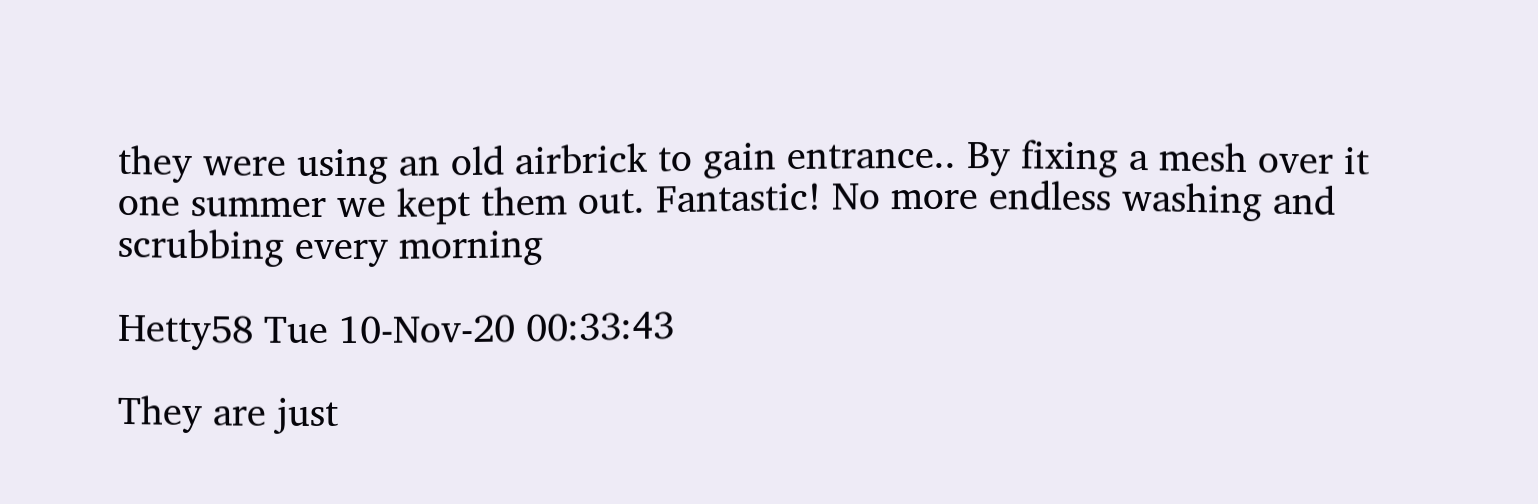they were using an old airbrick to gain entrance.. By fixing a mesh over it one summer we kept them out. Fantastic! No more endless washing and scrubbing every morning

Hetty58 Tue 10-Nov-20 00:33:43

They are just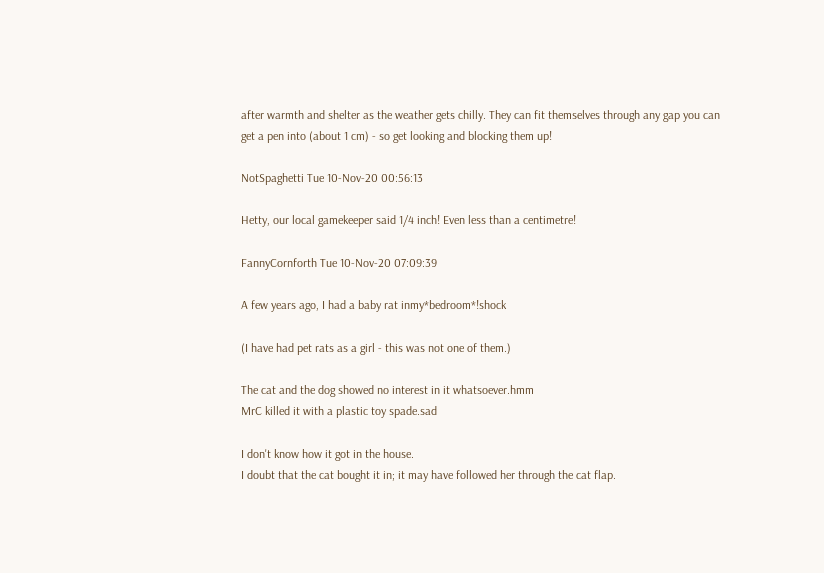after warmth and shelter as the weather gets chilly. They can fit themselves through any gap you can get a pen into (about 1 cm) - so get looking and blocking them up!

NotSpaghetti Tue 10-Nov-20 00:56:13

Hetty, our local gamekeeper said 1/4 inch! Even less than a centimetre!

FannyCornforth Tue 10-Nov-20 07:09:39

A few years ago, I had a baby rat inmy*bedroom*!shock

(I have had pet rats as a girl - this was not one of them.)

The cat and the dog showed no interest in it whatsoever.hmm
MrC killed it with a plastic toy spade.sad

I don't know how it got in the house.
I doubt that the cat bought it in; it may have followed her through the cat flap.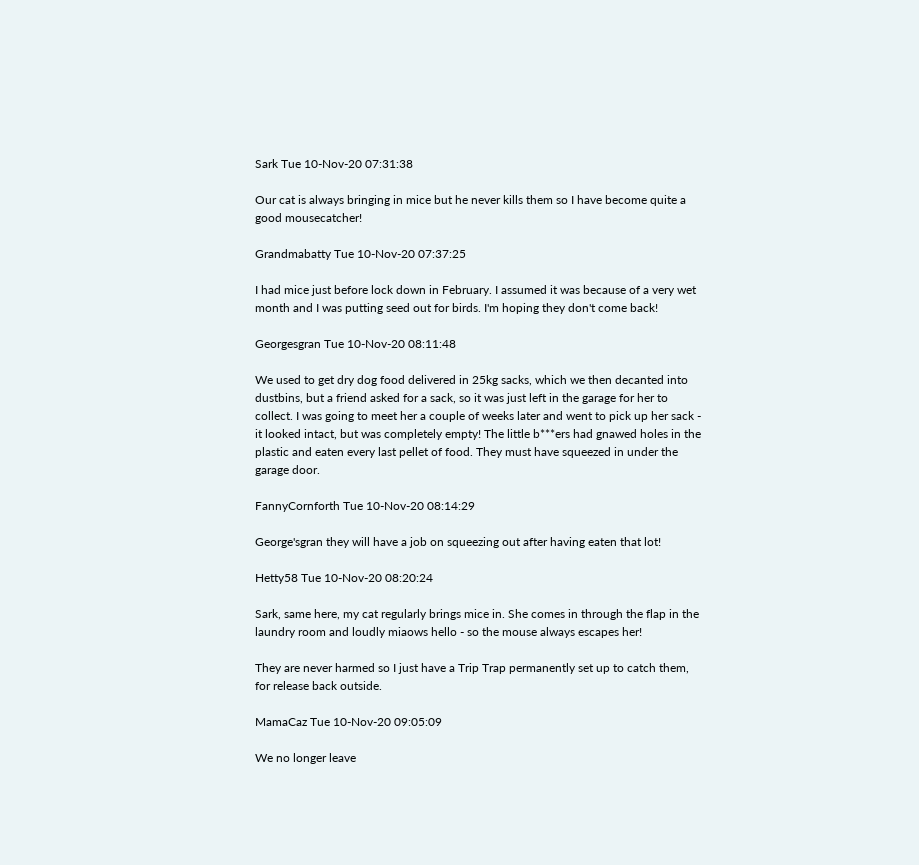Sark Tue 10-Nov-20 07:31:38

Our cat is always bringing in mice but he never kills them so I have become quite a good mousecatcher!

Grandmabatty Tue 10-Nov-20 07:37:25

I had mice just before lock down in February. I assumed it was because of a very wet month and I was putting seed out for birds. I'm hoping they don't come back!

Georgesgran Tue 10-Nov-20 08:11:48

We used to get dry dog food delivered in 25kg sacks, which we then decanted into dustbins, but a friend asked for a sack, so it was just left in the garage for her to collect. I was going to meet her a couple of weeks later and went to pick up her sack - it looked intact, but was completely empty! The little b***ers had gnawed holes in the plastic and eaten every last pellet of food. They must have squeezed in under the garage door.

FannyCornforth Tue 10-Nov-20 08:14:29

George'sgran they will have a job on squeezing out after having eaten that lot!

Hetty58 Tue 10-Nov-20 08:20:24

Sark, same here, my cat regularly brings mice in. She comes in through the flap in the laundry room and loudly miaows hello - so the mouse always escapes her!

They are never harmed so I just have a Trip Trap permanently set up to catch them, for release back outside.

MamaCaz Tue 10-Nov-20 09:05:09

We no longer leave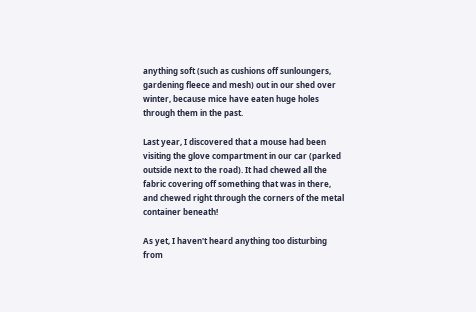anything soft (such as cushions off sunloungers, gardening fleece and mesh) out in our shed over winter, because mice have eaten huge holes through them in the past.

Last year, I discovered that a mouse had been visiting the glove compartment in our car (parked outside next to the road). It had chewed all the fabric covering off something that was in there, and chewed right through the corners of the metal container beneath!

As yet, I haven't heard anything too disturbing from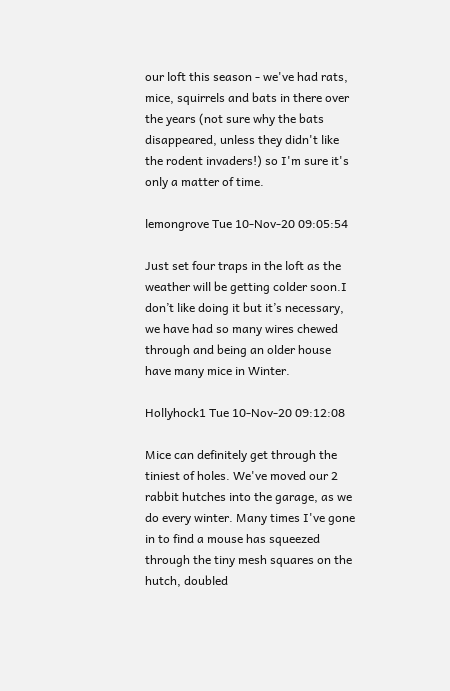our loft this season - we've had rats, mice, squirrels and bats in there over the years (not sure why the bats disappeared, unless they didn't like the rodent invaders!) so I'm sure it's only a matter of time.

lemongrove Tue 10-Nov-20 09:05:54

Just set four traps in the loft as the weather will be getting colder soon.I don’t like doing it but it’s necessary, we have had so many wires chewed through and being an older house have many mice in Winter.

Hollyhock1 Tue 10-Nov-20 09:12:08

Mice can definitely get through the tiniest of holes. We've moved our 2 rabbit hutches into the garage, as we do every winter. Many times I've gone in to find a mouse has squeezed through the tiny mesh squares on the hutch, doubled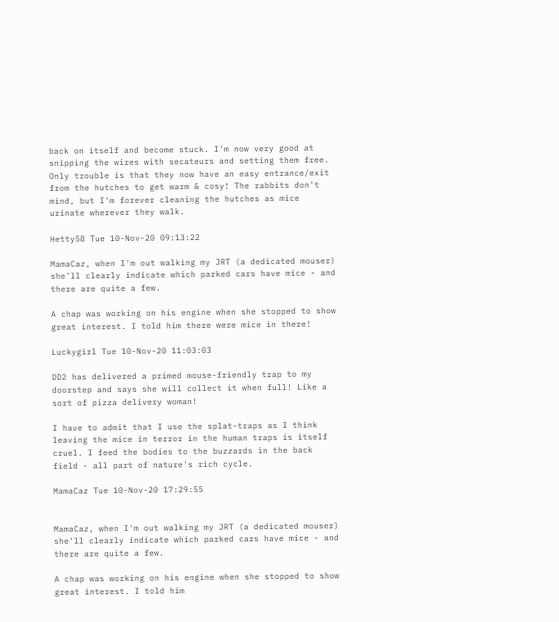back on itself and become stuck. I'm now very good at snipping the wires with secateurs and setting them free. Only trouble is that they now have an easy entrance/exit from the hutches to get warm & cosy! The rabbits don't mind, but I'm forever cleaning the hutches as mice urinate wherever they walk.

Hetty58 Tue 10-Nov-20 09:13:22

MamaCaz, when I'm out walking my JRT (a dedicated mouser) she'll clearly indicate which parked cars have mice - and there are quite a few.

A chap was working on his engine when she stopped to show great interest. I told him there were mice in there!

Luckygirl Tue 10-Nov-20 11:03:03

DD2 has delivered a primed mouse-friendly trap to my doorstep and says she will collect it when full! Like a sort of pizza delivery woman!

I have to admit that I use the splat-traps as I think leaving the mice in terror in the human traps is itself cruel. I feed the bodies to the buzzards in the back field - all part of nature's rich cycle.

MamaCaz Tue 10-Nov-20 17:29:55


MamaCaz, when I'm out walking my JRT (a dedicated mouser) she'll clearly indicate which parked cars have mice - and there are quite a few.

A chap was working on his engine when she stopped to show great interest. I told him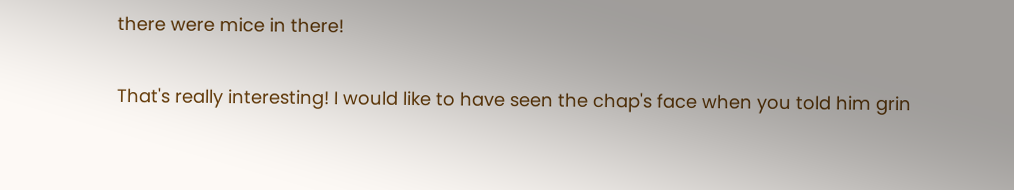there were mice in there!

That's really interesting! I would like to have seen the chap's face when you told him grin